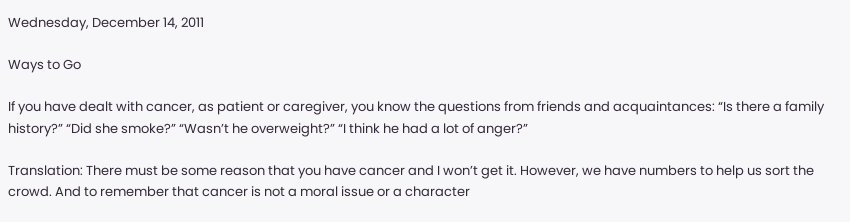Wednesday, December 14, 2011

Ways to Go

If you have dealt with cancer, as patient or caregiver, you know the questions from friends and acquaintances: “Is there a family history?” “Did she smoke?” “Wasn’t he overweight?” “I think he had a lot of anger?”

Translation: There must be some reason that you have cancer and I won’t get it. However, we have numbers to help us sort the crowd. And to remember that cancer is not a moral issue or a character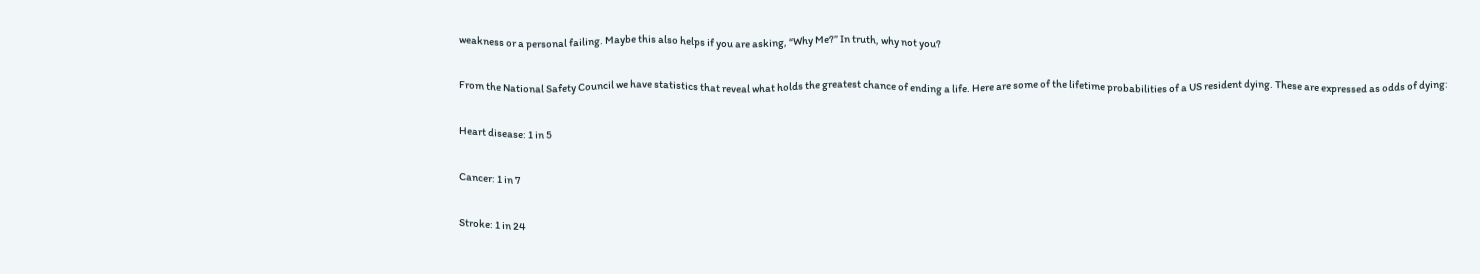weakness or a personal failing. Maybe this also helps if you are asking, “Why Me?” In truth, why not you?

From the National Safety Council we have statistics that reveal what holds the greatest chance of ending a life. Here are some of the lifetime probabilities of a US resident dying. These are expressed as odds of dying:

Heart disease: 1 in 5

Cancer: 1 in 7

Stroke: 1 in 24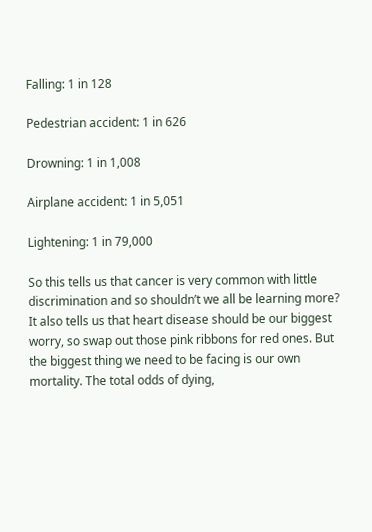Falling: 1 in 128

Pedestrian accident: 1 in 626

Drowning: 1 in 1,008

Airplane accident: 1 in 5,051

Lightening: 1 in 79,000

So this tells us that cancer is very common with little discrimination and so shouldn’t we all be learning more? It also tells us that heart disease should be our biggest worry, so swap out those pink ribbons for red ones. But the biggest thing we need to be facing is our own mortality. The total odds of dying,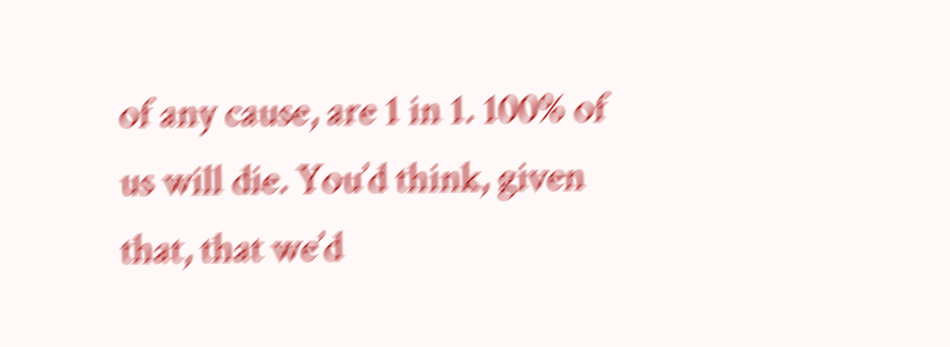of any cause, are 1 in 1. 100% of us will die. You’d think, given that, that we’d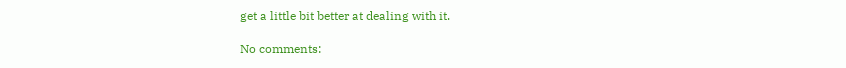get a little bit better at dealing with it.

No comments: